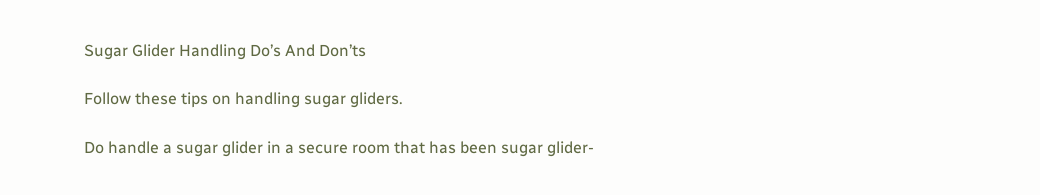Sugar Glider Handling Do’s And Don’ts

Follow these tips on handling sugar gliders.

Do handle a sugar glider in a secure room that has been sugar glider-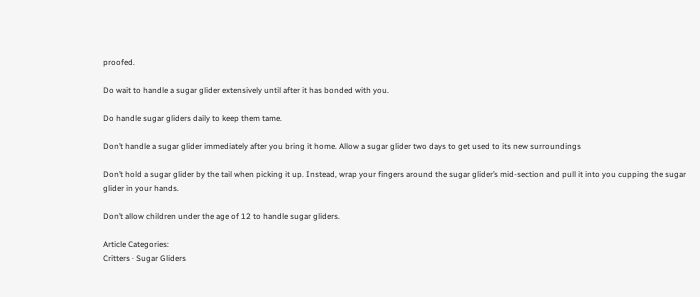proofed.

Do wait to handle a sugar glider extensively until after it has bonded with you.

Do handle sugar gliders daily to keep them tame.

Don’t handle a sugar glider immediately after you bring it home. Allow a sugar glider two days to get used to its new surroundings

Don’t hold a sugar glider by the tail when picking it up. Instead, wrap your fingers around the sugar glider’s mid-section and pull it into you cupping the sugar glider in your hands.

Don’t allow children under the age of 12 to handle sugar gliders.

Article Categories:
Critters · Sugar Gliders